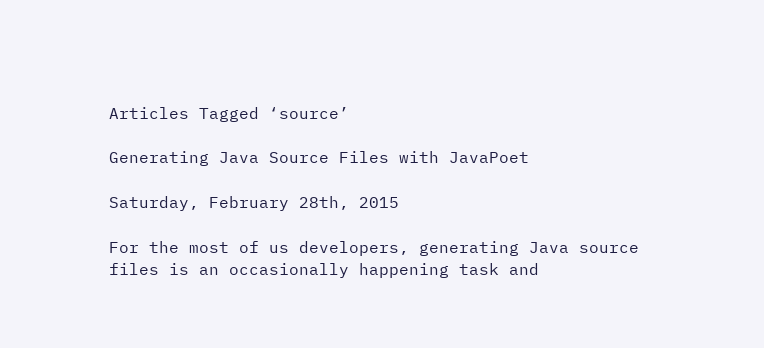Articles Tagged ‘source’

Generating Java Source Files with JavaPoet

Saturday, February 28th, 2015

For the most of us developers, generating Java source files is an occasionally happening task and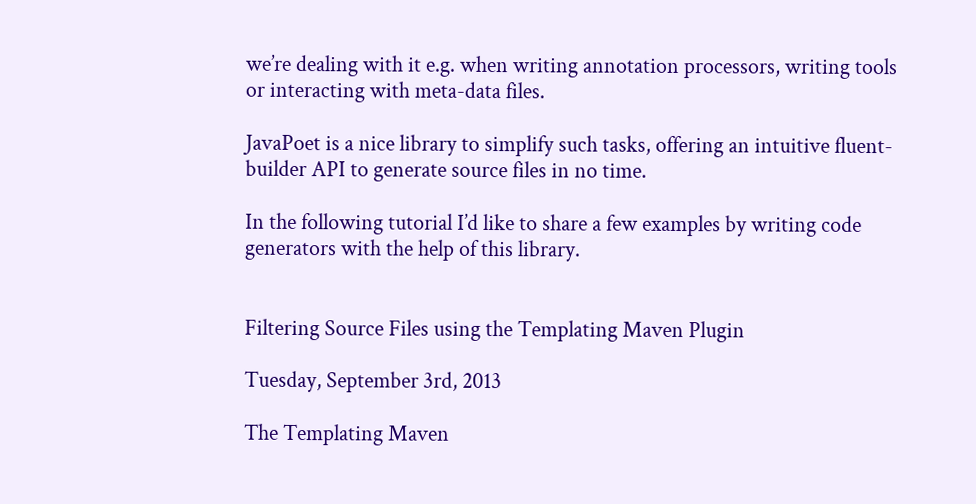we’re dealing with it e.g. when writing annotation processors, writing tools or interacting with meta-data files.

JavaPoet is a nice library to simplify such tasks, offering an intuitive fluent-builder API to generate source files in no time.

In the following tutorial I’d like to share a few examples by writing code generators with the help of this library.


Filtering Source Files using the Templating Maven Plugin

Tuesday, September 3rd, 2013

The Templating Maven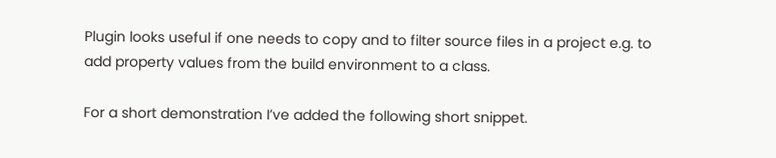Plugin looks useful if one needs to copy and to filter source files in a project e.g. to add property values from the build environment to a class.

For a short demonstration I’ve added the following short snippet.